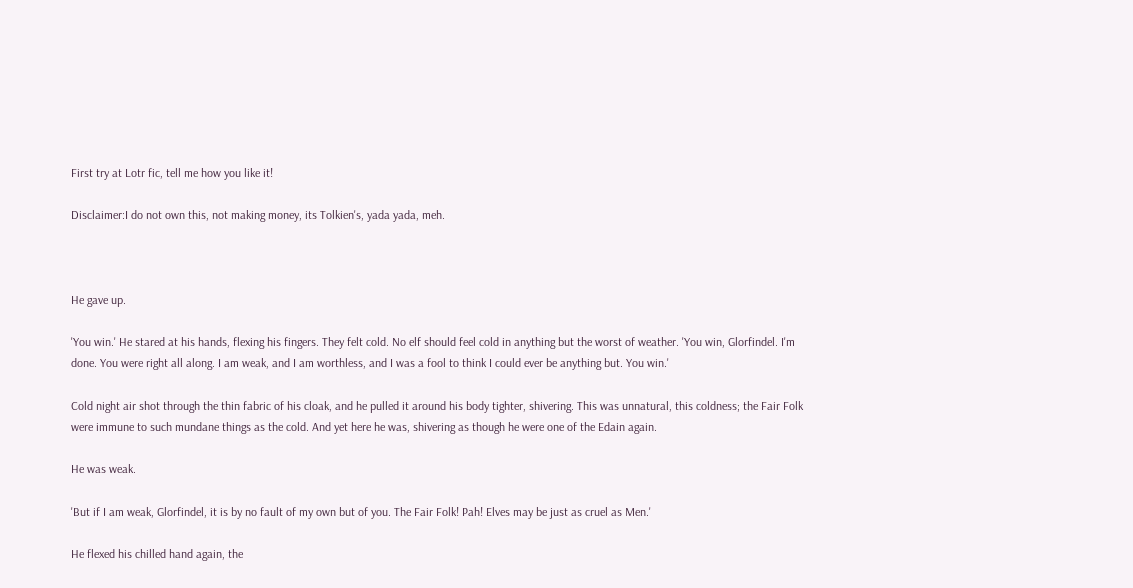First try at Lotr fic, tell me how you like it!

Disclaimer:I do not own this, not making money, its Tolkien's, yada yada, meh.



He gave up.

'You win.' He stared at his hands, flexing his fingers. They felt cold. No elf should feel cold in anything but the worst of weather. 'You win, Glorfindel. I'm done. You were right all along. I am weak, and I am worthless, and I was a fool to think I could ever be anything but. You win.'

Cold night air shot through the thin fabric of his cloak, and he pulled it around his body tighter, shivering. This was unnatural, this coldness; the Fair Folk were immune to such mundane things as the cold. And yet here he was, shivering as though he were one of the Edain again.

He was weak.

'But if I am weak, Glorfindel, it is by no fault of my own but of you. The Fair Folk! Pah! Elves may be just as cruel as Men.'

He flexed his chilled hand again, the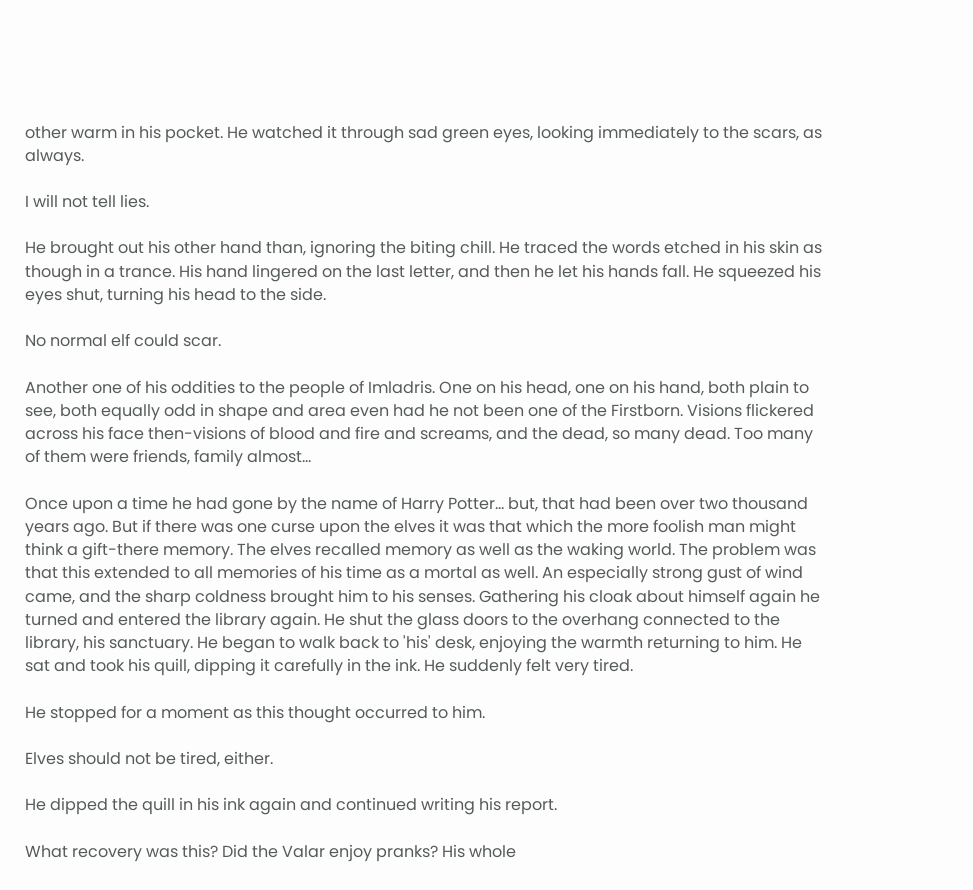other warm in his pocket. He watched it through sad green eyes, looking immediately to the scars, as always.

I will not tell lies.

He brought out his other hand than, ignoring the biting chill. He traced the words etched in his skin as though in a trance. His hand lingered on the last letter, and then he let his hands fall. He squeezed his eyes shut, turning his head to the side.

No normal elf could scar.

Another one of his oddities to the people of Imladris. One on his head, one on his hand, both plain to see, both equally odd in shape and area even had he not been one of the Firstborn. Visions flickered across his face then-visions of blood and fire and screams, and the dead, so many dead. Too many of them were friends, family almost…

Once upon a time he had gone by the name of Harry Potter… but, that had been over two thousand years ago. But if there was one curse upon the elves it was that which the more foolish man might think a gift-there memory. The elves recalled memory as well as the waking world. The problem was that this extended to all memories of his time as a mortal as well. An especially strong gust of wind came, and the sharp coldness brought him to his senses. Gathering his cloak about himself again he turned and entered the library again. He shut the glass doors to the overhang connected to the library, his sanctuary. He began to walk back to 'his' desk, enjoying the warmth returning to him. He sat and took his quill, dipping it carefully in the ink. He suddenly felt very tired.

He stopped for a moment as this thought occurred to him.

Elves should not be tired, either.

He dipped the quill in his ink again and continued writing his report.

What recovery was this? Did the Valar enjoy pranks? His whole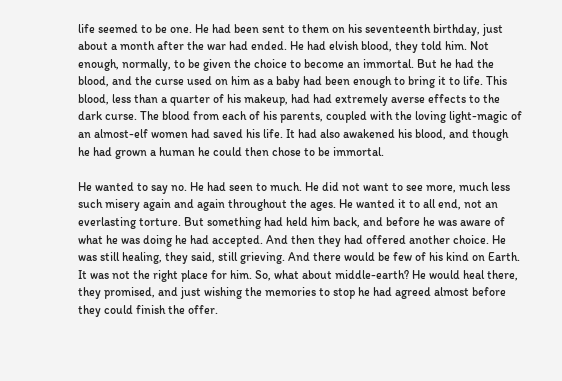life seemed to be one. He had been sent to them on his seventeenth birthday, just about a month after the war had ended. He had elvish blood, they told him. Not enough, normally, to be given the choice to become an immortal. But he had the blood, and the curse used on him as a baby had been enough to bring it to life. This blood, less than a quarter of his makeup, had had extremely averse effects to the dark curse. The blood from each of his parents, coupled with the loving light-magic of an almost-elf women had saved his life. It had also awakened his blood, and though he had grown a human he could then chose to be immortal.

He wanted to say no. He had seen to much. He did not want to see more, much less such misery again and again throughout the ages. He wanted it to all end, not an everlasting torture. But something had held him back, and before he was aware of what he was doing he had accepted. And then they had offered another choice. He was still healing, they said, still grieving. And there would be few of his kind on Earth. It was not the right place for him. So, what about middle-earth? He would heal there, they promised, and just wishing the memories to stop he had agreed almost before they could finish the offer.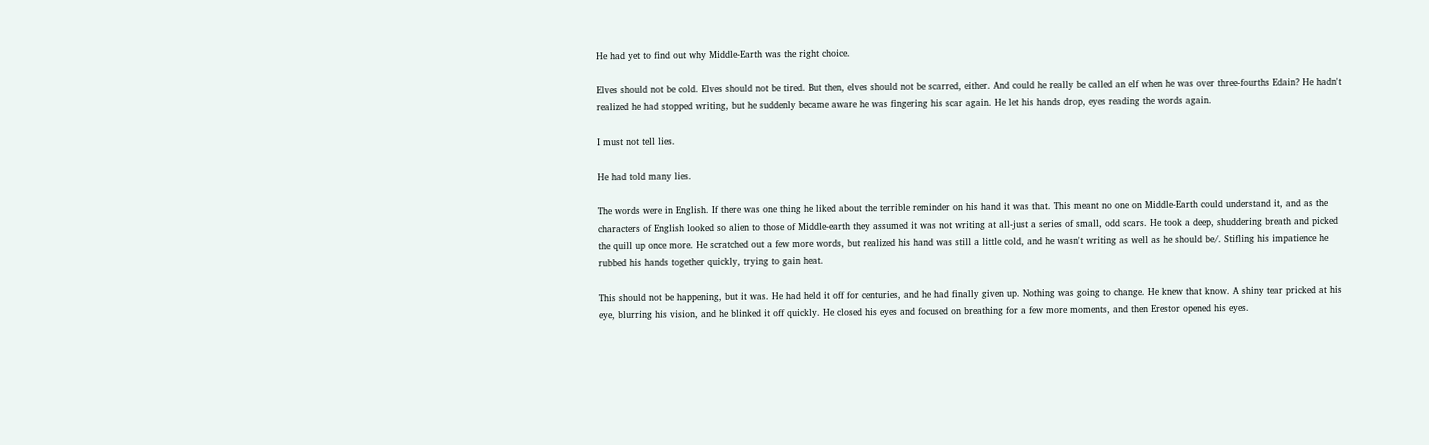He had yet to find out why Middle-Earth was the right choice.

Elves should not be cold. Elves should not be tired. But then, elves should not be scarred, either. And could he really be called an elf when he was over three-fourths Edain? He hadn't realized he had stopped writing, but he suddenly became aware he was fingering his scar again. He let his hands drop, eyes reading the words again.

I must not tell lies.

He had told many lies.

The words were in English. If there was one thing he liked about the terrible reminder on his hand it was that. This meant no one on Middle-Earth could understand it, and as the characters of English looked so alien to those of Middle-earth they assumed it was not writing at all-just a series of small, odd scars. He took a deep, shuddering breath and picked the quill up once more. He scratched out a few more words, but realized his hand was still a little cold, and he wasn't writing as well as he should be/. Stifling his impatience he rubbed his hands together quickly, trying to gain heat.

This should not be happening, but it was. He had held it off for centuries, and he had finally given up. Nothing was going to change. He knew that know. A shiny tear pricked at his eye, blurring his vision, and he blinked it off quickly. He closed his eyes and focused on breathing for a few more moments, and then Erestor opened his eyes.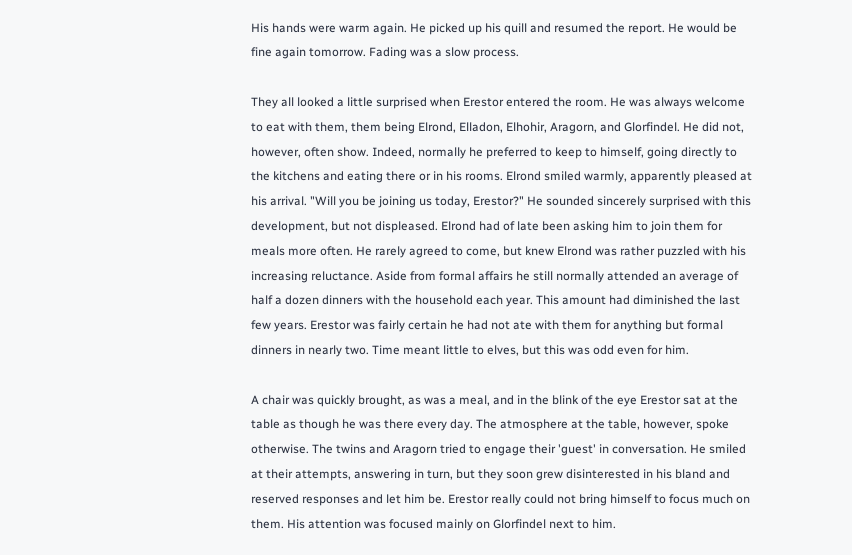His hands were warm again. He picked up his quill and resumed the report. He would be fine again tomorrow. Fading was a slow process.

They all looked a little surprised when Erestor entered the room. He was always welcome to eat with them, them being Elrond, Elladon, Elhohir, Aragorn, and Glorfindel. He did not, however, often show. Indeed, normally he preferred to keep to himself, going directly to the kitchens and eating there or in his rooms. Elrond smiled warmly, apparently pleased at his arrival. "Will you be joining us today, Erestor?" He sounded sincerely surprised with this development, but not displeased. Elrond had of late been asking him to join them for meals more often. He rarely agreed to come, but knew Elrond was rather puzzled with his increasing reluctance. Aside from formal affairs he still normally attended an average of half a dozen dinners with the household each year. This amount had diminished the last few years. Erestor was fairly certain he had not ate with them for anything but formal dinners in nearly two. Time meant little to elves, but this was odd even for him.

A chair was quickly brought, as was a meal, and in the blink of the eye Erestor sat at the table as though he was there every day. The atmosphere at the table, however, spoke otherwise. The twins and Aragorn tried to engage their 'guest' in conversation. He smiled at their attempts, answering in turn, but they soon grew disinterested in his bland and reserved responses and let him be. Erestor really could not bring himself to focus much on them. His attention was focused mainly on Glorfindel next to him.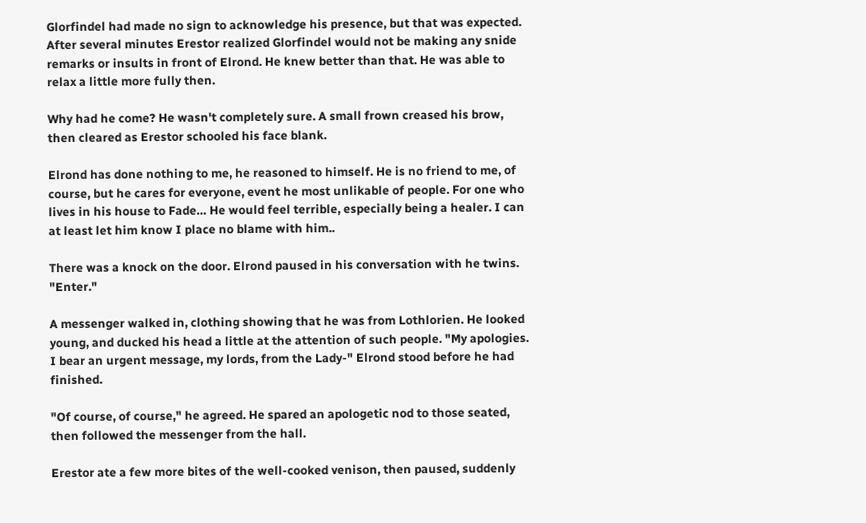Glorfindel had made no sign to acknowledge his presence, but that was expected. After several minutes Erestor realized Glorfindel would not be making any snide remarks or insults in front of Elrond. He knew better than that. He was able to relax a little more fully then.

Why had he come? He wasn't completely sure. A small frown creased his brow, then cleared as Erestor schooled his face blank.

Elrond has done nothing to me, he reasoned to himself. He is no friend to me, of course, but he cares for everyone, event he most unlikable of people. For one who lives in his house to Fade… He would feel terrible, especially being a healer. I can at least let him know I place no blame with him..

There was a knock on the door. Elrond paused in his conversation with he twins. "Enter."

A messenger walked in, clothing showing that he was from Lothlorien. He looked young, and ducked his head a little at the attention of such people. "My apologies. I bear an urgent message, my lords, from the Lady-" Elrond stood before he had finished.

"Of course, of course," he agreed. He spared an apologetic nod to those seated, then followed the messenger from the hall.

Erestor ate a few more bites of the well-cooked venison, then paused, suddenly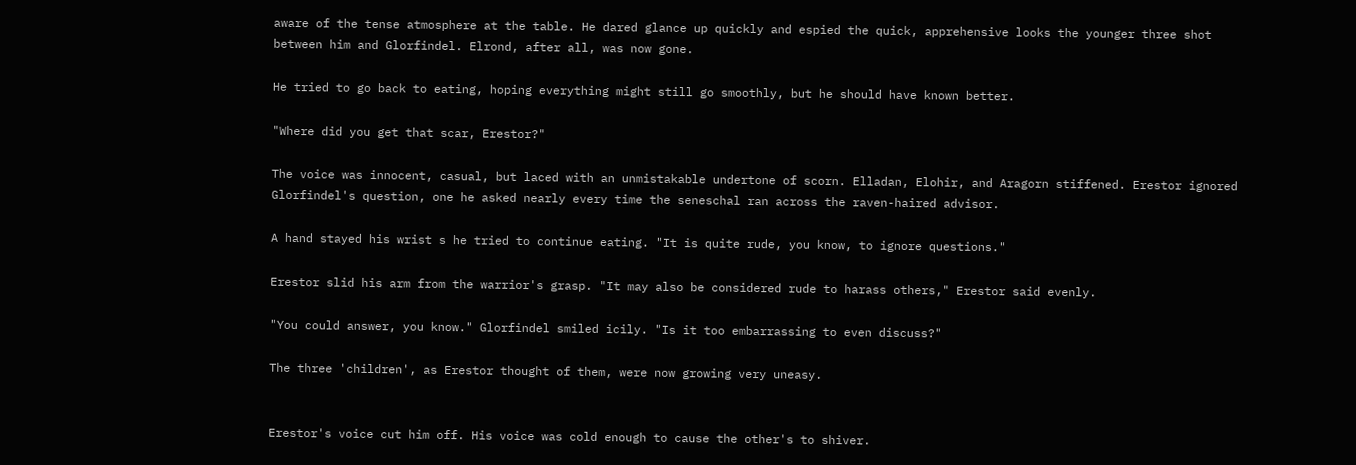aware of the tense atmosphere at the table. He dared glance up quickly and espied the quick, apprehensive looks the younger three shot between him and Glorfindel. Elrond, after all, was now gone.

He tried to go back to eating, hoping everything might still go smoothly, but he should have known better.

"Where did you get that scar, Erestor?"

The voice was innocent, casual, but laced with an unmistakable undertone of scorn. Elladan, Elohir, and Aragorn stiffened. Erestor ignored Glorfindel's question, one he asked nearly every time the seneschal ran across the raven-haired advisor.

A hand stayed his wrist s he tried to continue eating. "It is quite rude, you know, to ignore questions."

Erestor slid his arm from the warrior's grasp. "It may also be considered rude to harass others," Erestor said evenly.

"You could answer, you know." Glorfindel smiled icily. "Is it too embarrassing to even discuss?"

The three 'children', as Erestor thought of them, were now growing very uneasy.


Erestor's voice cut him off. His voice was cold enough to cause the other's to shiver.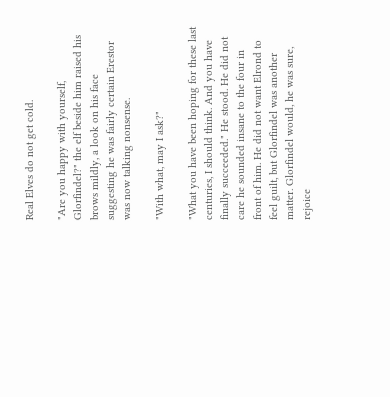Real Elves do not get cold.

"Are you happy with yourself, Glorfindel?" the elf beside him raised his brows mildly, a look on his face suggesting he was fairly certain Erestor was now talking nonsense.

"With what, may I ask?"

"What you have been hoping for these last centuries, I should think. And you have finally succeeded." He stood. He did not care he sounded insane to the four in front of him. He did not want Elrond to feel guilt, but Glorfindel was another matter. Glorfindel would, he was sure, rejoice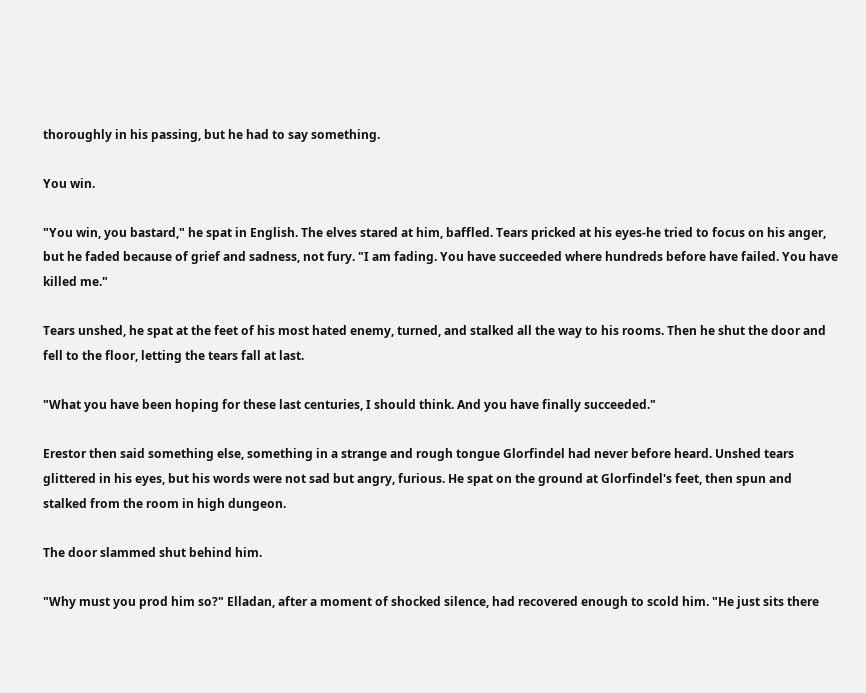thoroughly in his passing, but he had to say something.

You win.

"You win, you bastard," he spat in English. The elves stared at him, baffled. Tears pricked at his eyes-he tried to focus on his anger, but he faded because of grief and sadness, not fury. "I am fading. You have succeeded where hundreds before have failed. You have killed me."

Tears unshed, he spat at the feet of his most hated enemy, turned, and stalked all the way to his rooms. Then he shut the door and fell to the floor, letting the tears fall at last.

"What you have been hoping for these last centuries, I should think. And you have finally succeeded."

Erestor then said something else, something in a strange and rough tongue Glorfindel had never before heard. Unshed tears glittered in his eyes, but his words were not sad but angry, furious. He spat on the ground at Glorfindel's feet, then spun and stalked from the room in high dungeon.

The door slammed shut behind him.

"Why must you prod him so?" Elladan, after a moment of shocked silence, had recovered enough to scold him. "He just sits there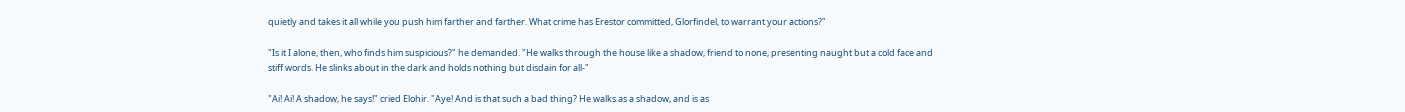quietly and takes it all while you push him farther and farther. What crime has Erestor committed, Glorfindel, to warrant your actions?"

"Is it I alone, then, who finds him suspicious?" he demanded. "He walks through the house like a shadow, friend to none, presenting naught but a cold face and stiff words. He slinks about in the dark and holds nothing but disdain for all-"

"Ai! Ai! A shadow, he says!" cried Elohir. "Aye! And is that such a bad thing? He walks as a shadow, and is as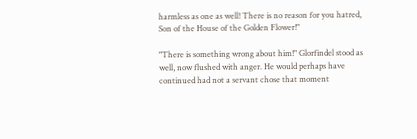harmless as one as well! There is no reason for you hatred, Son of the House of the Golden Flower!"

"There is something wrong about him!" Glorfindel stood as well, now flushed with anger. He would perhaps have continued had not a servant chose that moment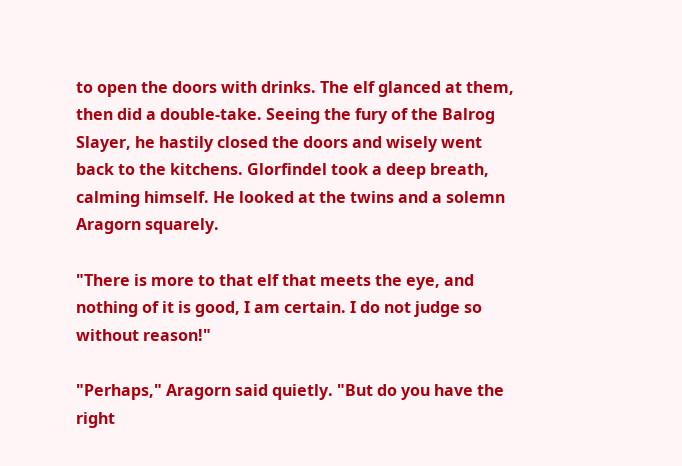to open the doors with drinks. The elf glanced at them, then did a double-take. Seeing the fury of the Balrog Slayer, he hastily closed the doors and wisely went back to the kitchens. Glorfindel took a deep breath, calming himself. He looked at the twins and a solemn Aragorn squarely.

"There is more to that elf that meets the eye, and nothing of it is good, I am certain. I do not judge so without reason!"

"Perhaps," Aragorn said quietly. "But do you have the right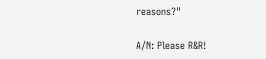reasons?"

A/N: Please R&R!